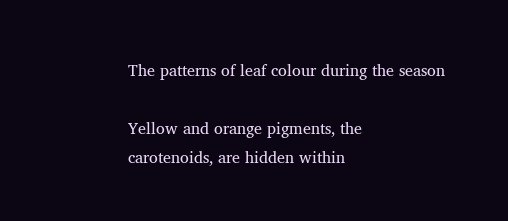The patterns of leaf colour during the season

Yellow and orange pigments, the carotenoids, are hidden within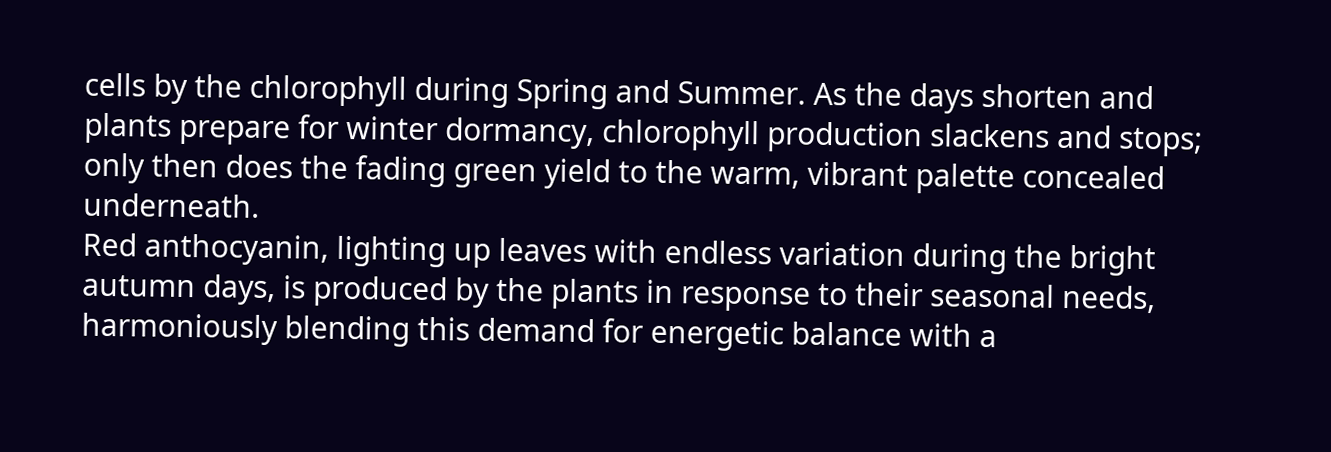cells by the chlorophyll during Spring and Summer. As the days shorten and plants prepare for winter dormancy, chlorophyll production slackens and stops; only then does the fading green yield to the warm, vibrant palette concealed underneath.
Red anthocyanin, lighting up leaves with endless variation during the bright autumn days, is produced by the plants in response to their seasonal needs, harmoniously blending this demand for energetic balance with a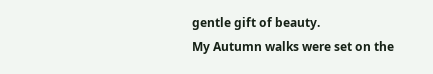gentle gift of beauty.
My Autumn walks were set on the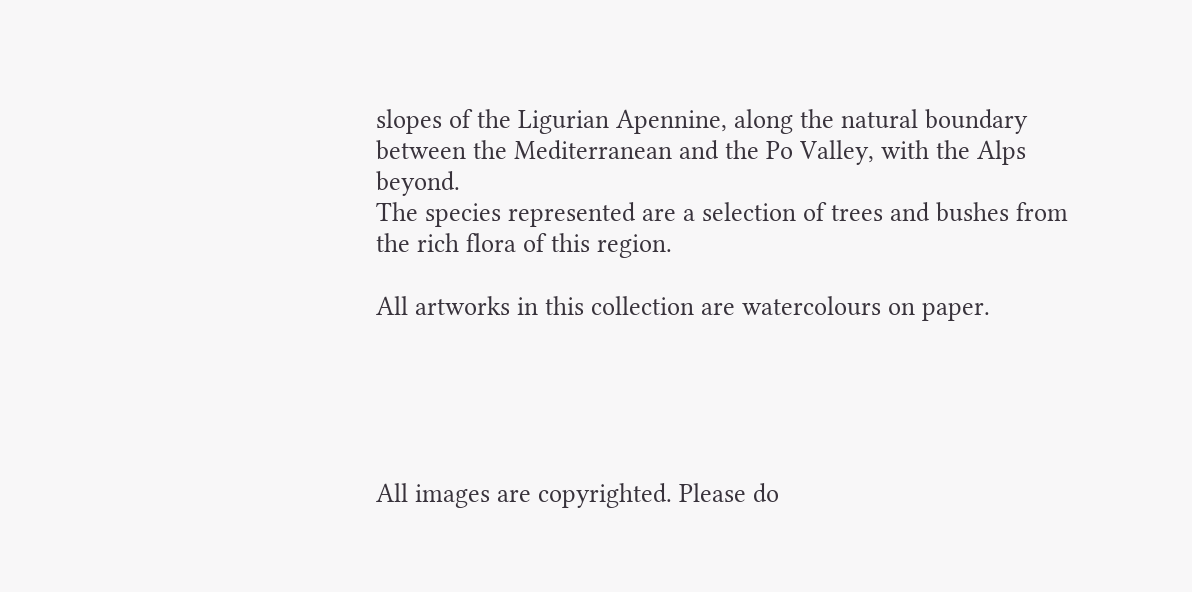slopes of the Ligurian Apennine, along the natural boundary between the Mediterranean and the Po Valley, with the Alps beyond.
The species represented are a selection of trees and bushes from the rich flora of this region.

All artworks in this collection are watercolours on paper.





All images are copyrighted. Please do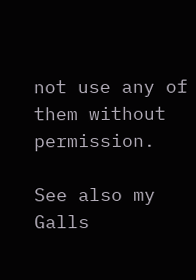not use any of them without permission.

See also my Galls